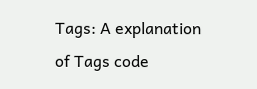Tags: A explanation of Tags code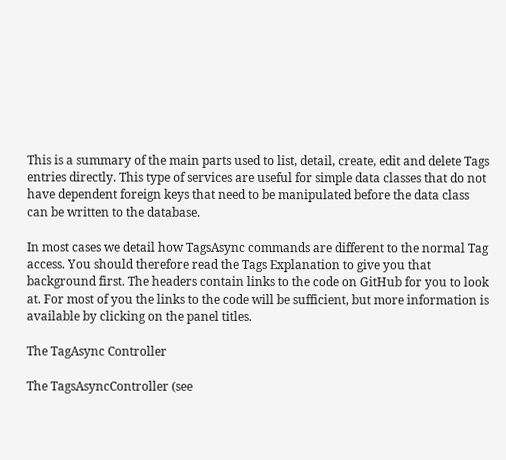This is a summary of the main parts used to list, detail, create, edit and delete Tags entries directly. This type of services are useful for simple data classes that do not have dependent foreign keys that need to be manipulated before the data class can be written to the database.

In most cases we detail how TagsAsync commands are different to the normal Tag access. You should therefore read the Tags Explanation to give you that background first. The headers contain links to the code on GitHub for you to look at. For most of you the links to the code will be sufficient, but more information is available by clicking on the panel titles.

The TagAsync Controller

The TagsAsyncController (see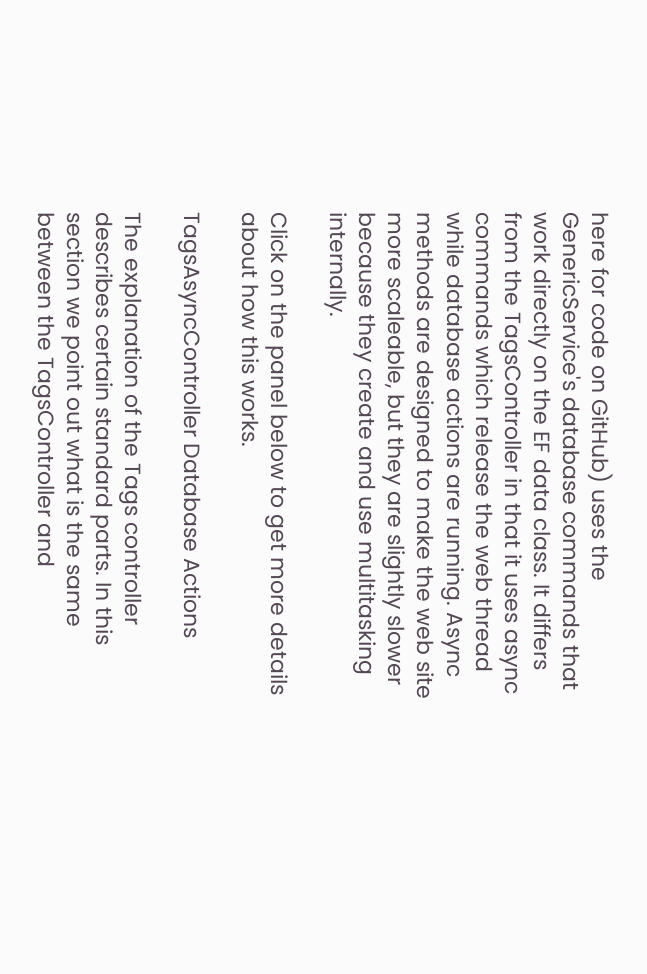here for code on GitHub) uses the GenericService's database commands that work directly on the EF data class. It differs from the TagsController in that it uses async commands which release the web thread while database actions are running. Async methods are designed to make the web site more scaleable, but they are slightly slower because they create and use multitasking internally.

Click on the panel below to get more details about how this works.

TagsAsyncController Database Actions

The explanation of the Tags controller describes certain standard parts. In this section we point out what is the same between the TagsController and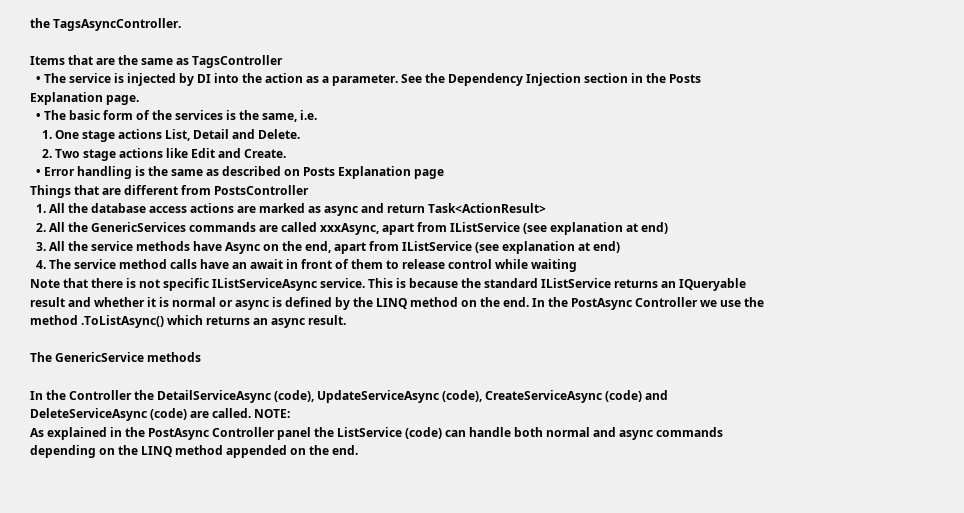the TagsAsyncController.

Items that are the same as TagsController
  • The service is injected by DI into the action as a parameter. See the Dependency Injection section in the Posts Explanation page.
  • The basic form of the services is the same, i.e.
    1. One stage actions List, Detail and Delete.
    2. Two stage actions like Edit and Create.
  • Error handling is the same as described on Posts Explanation page
Things that are different from PostsController
  1. All the database access actions are marked as async and return Task<ActionResult>
  2. All the GenericServices commands are called xxxAsync, apart from IListService (see explanation at end)
  3. All the service methods have Async on the end, apart from IListService (see explanation at end)
  4. The service method calls have an await in front of them to release control while waiting
Note that there is not specific IListServiceAsync service. This is because the standard IListService returns an IQueryable result and whether it is normal or async is defined by the LINQ method on the end. In the PostAsync Controller we use the method .ToListAsync() which returns an async result.

The GenericService methods

In the Controller the DetailServiceAsync (code), UpdateServiceAsync (code), CreateServiceAsync (code) and DeleteServiceAsync (code) are called. NOTE:
As explained in the PostAsync Controller panel the ListService (code) can handle both normal and async commands depending on the LINQ method appended on the end.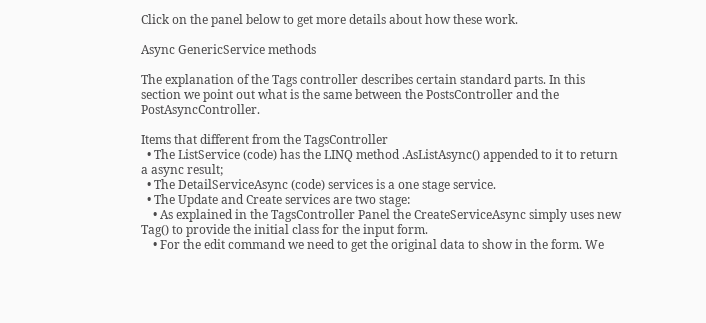Click on the panel below to get more details about how these work.

Async GenericService methods

The explanation of the Tags controller describes certain standard parts. In this section we point out what is the same between the PostsController and the PostAsyncController.

Items that different from the TagsController
  • The ListService (code) has the LINQ method .AsListAsync() appended to it to return a async result;
  • The DetailServiceAsync (code) services is a one stage service.
  • The Update and Create services are two stage:
    • As explained in the TagsController Panel the CreateServiceAsync simply uses new Tag() to provide the initial class for the input form.
    • For the edit command we need to get the original data to show in the form. We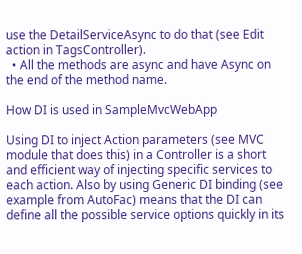use the DetailServiceAsync to do that (see Edit action in TagsController).
  • All the methods are async and have Async on the end of the method name.

How DI is used in SampleMvcWebApp

Using DI to inject Action parameters (see MVC module that does this) in a Controller is a short and efficient way of injecting specific services to each action. Also by using Generic DI binding (see example from AutoFac) means that the DI can define all the possible service options quickly in its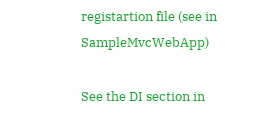registartion file (see in SampleMvcWebApp)

See the DI section in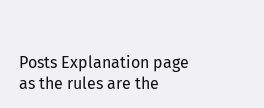Posts Explanation page as the rules are the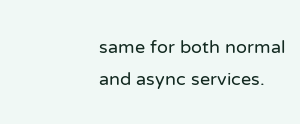same for both normal and async services.